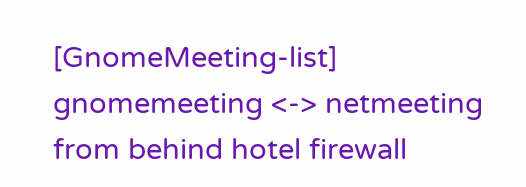[GnomeMeeting-list] gnomemeeting <-> netmeeting from behind hotel firewall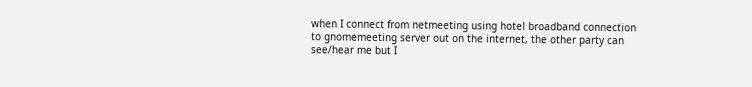when I connect from netmeeting using hotel broadband connection
to gnomemeeting server out on the internet, the other party can
see/hear me but I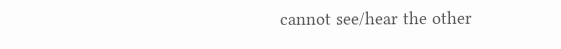cannot see/hear the other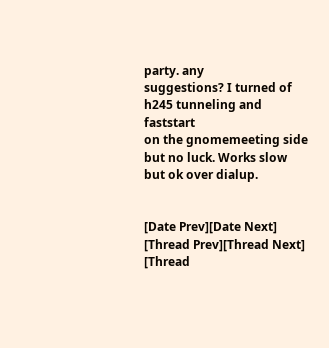party. any
suggestions? I turned of h245 tunneling and faststart
on the gnomemeeting side but no luck. Works slow but ok over dialup.


[Date Prev][Date Next]   [Thread Prev][Thread Next]   [Thread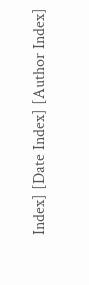Index] [Date Index] [Author Index]